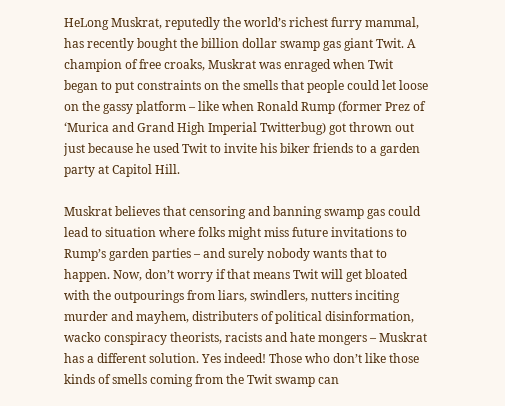HeLong Muskrat, reputedly the world’s richest furry mammal, has recently bought the billion dollar swamp gas giant Twit. A champion of free croaks, Muskrat was enraged when Twit began to put constraints on the smells that people could let loose on the gassy platform – like when Ronald Rump (former Prez of ‘Murica and Grand High Imperial Twitterbug) got thrown out just because he used Twit to invite his biker friends to a garden party at Capitol Hill.

Muskrat believes that censoring and banning swamp gas could lead to situation where folks might miss future invitations to Rump’s garden parties – and surely nobody wants that to happen. Now, don’t worry if that means Twit will get bloated with the outpourings from liars, swindlers, nutters inciting murder and mayhem, distributers of political disinformation, wacko conspiracy theorists, racists and hate mongers – Muskrat has a different solution. Yes indeed! Those who don’t like those kinds of smells coming from the Twit swamp can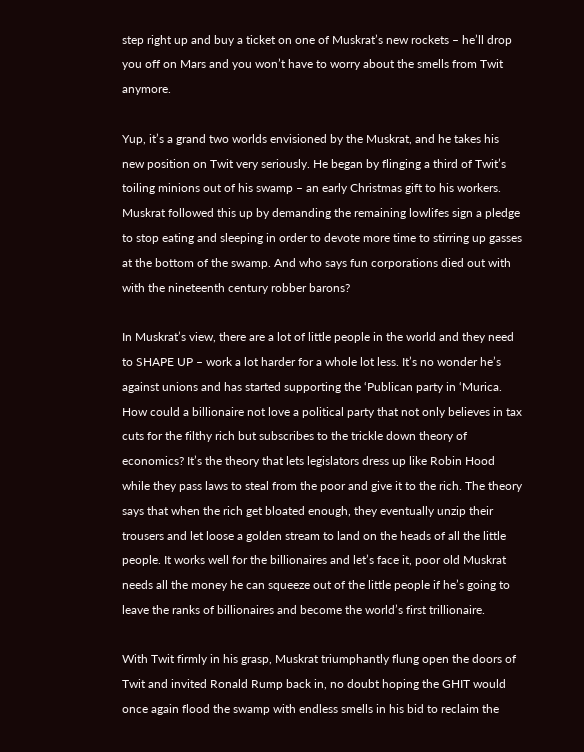step right up and buy a ticket on one of Muskrat’s new rockets – he’ll drop you off on Mars and you won’t have to worry about the smells from Twit anymore.

Yup, it’s a grand two worlds envisioned by the Muskrat, and he takes his new position on Twit very seriously. He began by flinging a third of Twit’s toiling minions out of his swamp – an early Christmas gift to his workers. Muskrat followed this up by demanding the remaining lowlifes sign a pledge to stop eating and sleeping in order to devote more time to stirring up gasses at the bottom of the swamp. And who says fun corporations died out with with the nineteenth century robber barons?

In Muskrat’s view, there are a lot of little people in the world and they need to SHAPE UP – work a lot harder for a whole lot less. It’s no wonder he’s against unions and has started supporting the ‘Publican party in ‘Murica. How could a billionaire not love a political party that not only believes in tax cuts for the filthy rich but subscribes to the trickle down theory of economics? It’s the theory that lets legislators dress up like Robin Hood while they pass laws to steal from the poor and give it to the rich. The theory says that when the rich get bloated enough, they eventually unzip their trousers and let loose a golden stream to land on the heads of all the little people. It works well for the billionaires and let’s face it, poor old Muskrat needs all the money he can squeeze out of the little people if he’s going to leave the ranks of billionaires and become the world’s first trillionaire.

With Twit firmly in his grasp, Muskrat triumphantly flung open the doors of Twit and invited Ronald Rump back in, no doubt hoping the GHIT would once again flood the swamp with endless smells in his bid to reclaim the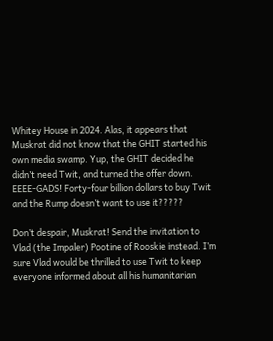Whitey House in 2024. Alas, it appears that Muskrat did not know that the GHIT started his own media swamp. Yup, the GHIT decided he didn’t need Twit, and turned the offer down. EEEE-GADS! Forty-four billion dollars to buy Twit and the Rump doesn’t want to use it?????

Don’t despair, Muskrat! Send the invitation to Vlad (the Impaler) Pootine of Rooskie instead. I’m sure Vlad would be thrilled to use Twit to keep everyone informed about all his humanitarian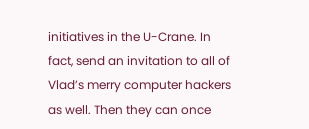initiatives in the U-Crane. In fact, send an invitation to all of Vlad’s merry computer hackers as well. Then they can once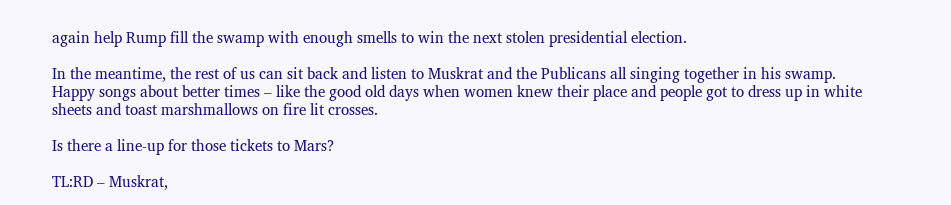again help Rump fill the swamp with enough smells to win the next stolen presidential election.

In the meantime, the rest of us can sit back and listen to Muskrat and the Publicans all singing together in his swamp. Happy songs about better times – like the good old days when women knew their place and people got to dress up in white sheets and toast marshmallows on fire lit crosses.

Is there a line-up for those tickets to Mars?

TL:RD – Muskrat,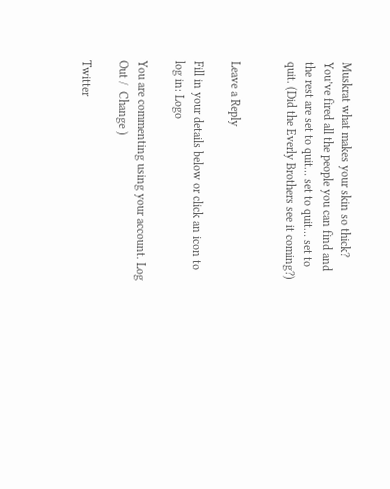Muskrat what makes your skin so thick? You’ve fired all the people you can find and the rest are set to quit… set to quit… set to quit. (Did the Everly Brothers see it coming?)


Leave a Reply

Fill in your details below or click an icon to log in: Logo

You are commenting using your account. Log Out /  Change )

Twitter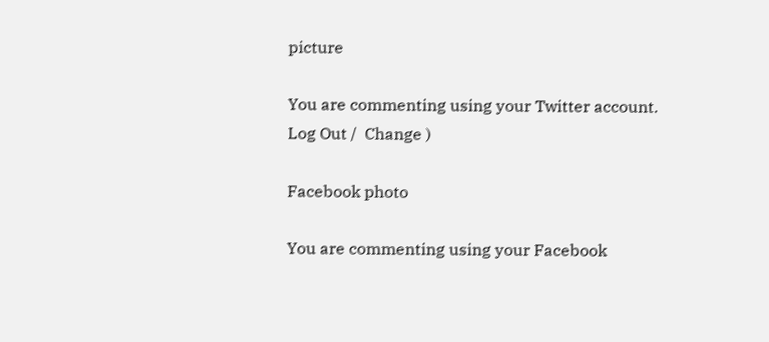picture

You are commenting using your Twitter account. Log Out /  Change )

Facebook photo

You are commenting using your Facebook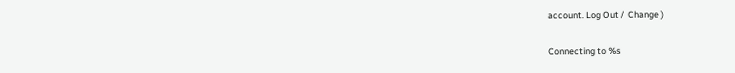account. Log Out /  Change )

Connecting to %s